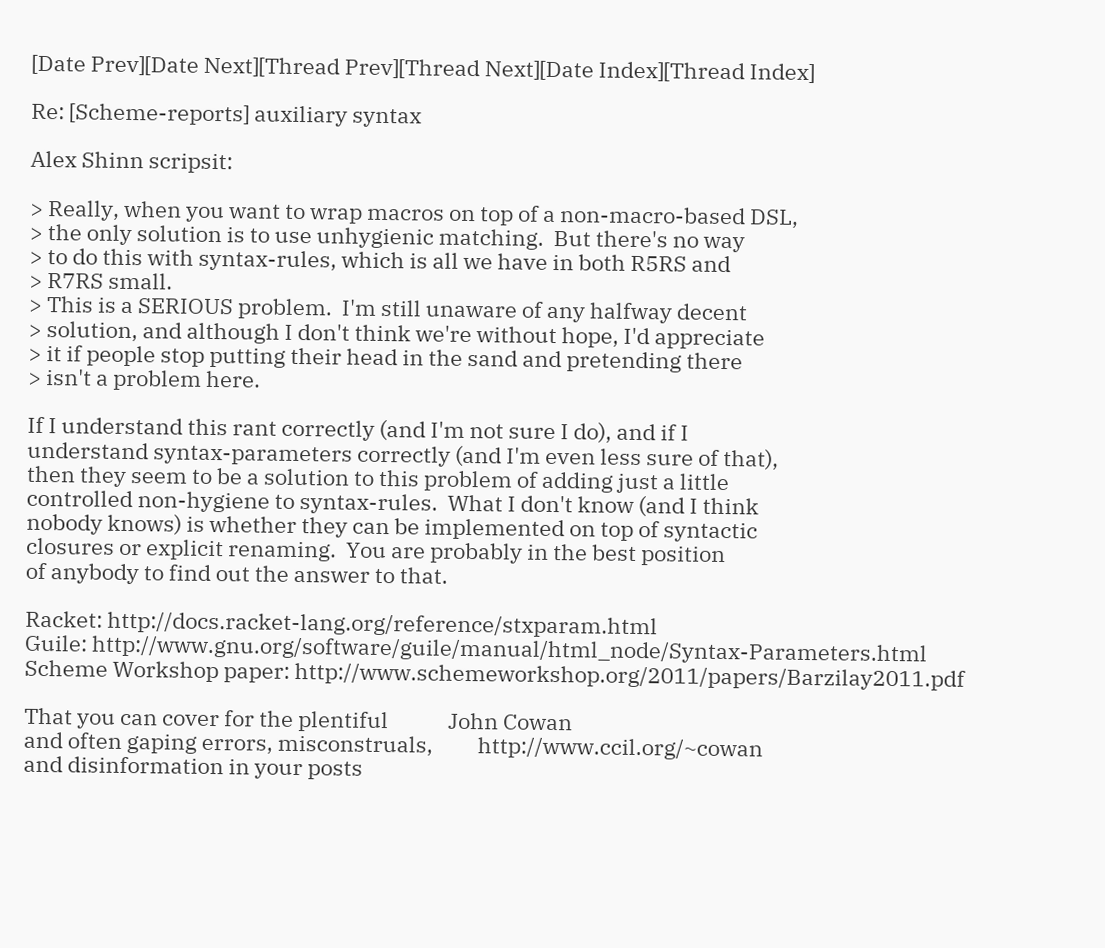[Date Prev][Date Next][Thread Prev][Thread Next][Date Index][Thread Index]

Re: [Scheme-reports] auxiliary syntax

Alex Shinn scripsit:

> Really, when you want to wrap macros on top of a non-macro-based DSL,
> the only solution is to use unhygienic matching.  But there's no way
> to do this with syntax-rules, which is all we have in both R5RS and
> R7RS small.
> This is a SERIOUS problem.  I'm still unaware of any halfway decent
> solution, and although I don't think we're without hope, I'd appreciate
> it if people stop putting their head in the sand and pretending there
> isn't a problem here.

If I understand this rant correctly (and I'm not sure I do), and if I
understand syntax-parameters correctly (and I'm even less sure of that),
then they seem to be a solution to this problem of adding just a little
controlled non-hygiene to syntax-rules.  What I don't know (and I think
nobody knows) is whether they can be implemented on top of syntactic
closures or explicit renaming.  You are probably in the best position
of anybody to find out the answer to that.

Racket: http://docs.racket-lang.org/reference/stxparam.html
Guile: http://www.gnu.org/software/guile/manual/html_node/Syntax-Parameters.html
Scheme Workshop paper: http://www.schemeworkshop.org/2011/papers/Barzilay2011.pdf

That you can cover for the plentiful            John Cowan
and often gaping errors, misconstruals,         http://www.ccil.org/~cowan
and disinformation in your posts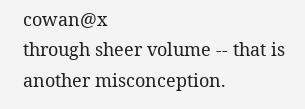cowan@x
through sheer volume -- that is another misconception.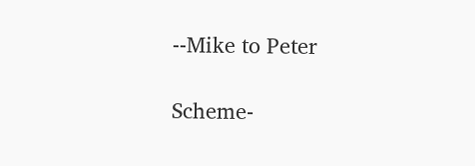--Mike to Peter

Scheme-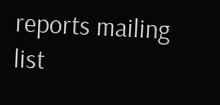reports mailing list